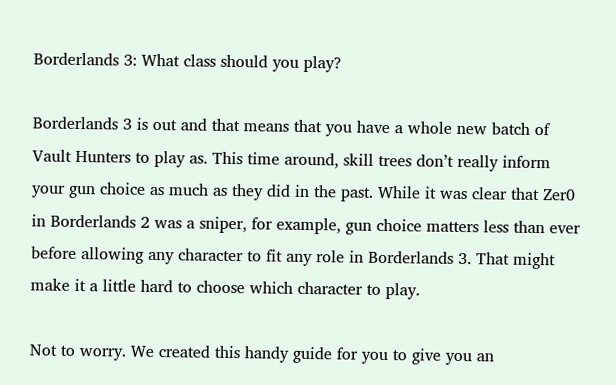Borderlands 3: What class should you play?

Borderlands 3 is out and that means that you have a whole new batch of Vault Hunters to play as. This time around, skill trees don’t really inform your gun choice as much as they did in the past. While it was clear that Zer0 in Borderlands 2 was a sniper, for example, gun choice matters less than ever before allowing any character to fit any role in Borderlands 3. That might make it a little hard to choose which character to play.

Not to worry. We created this handy guide for you to give you an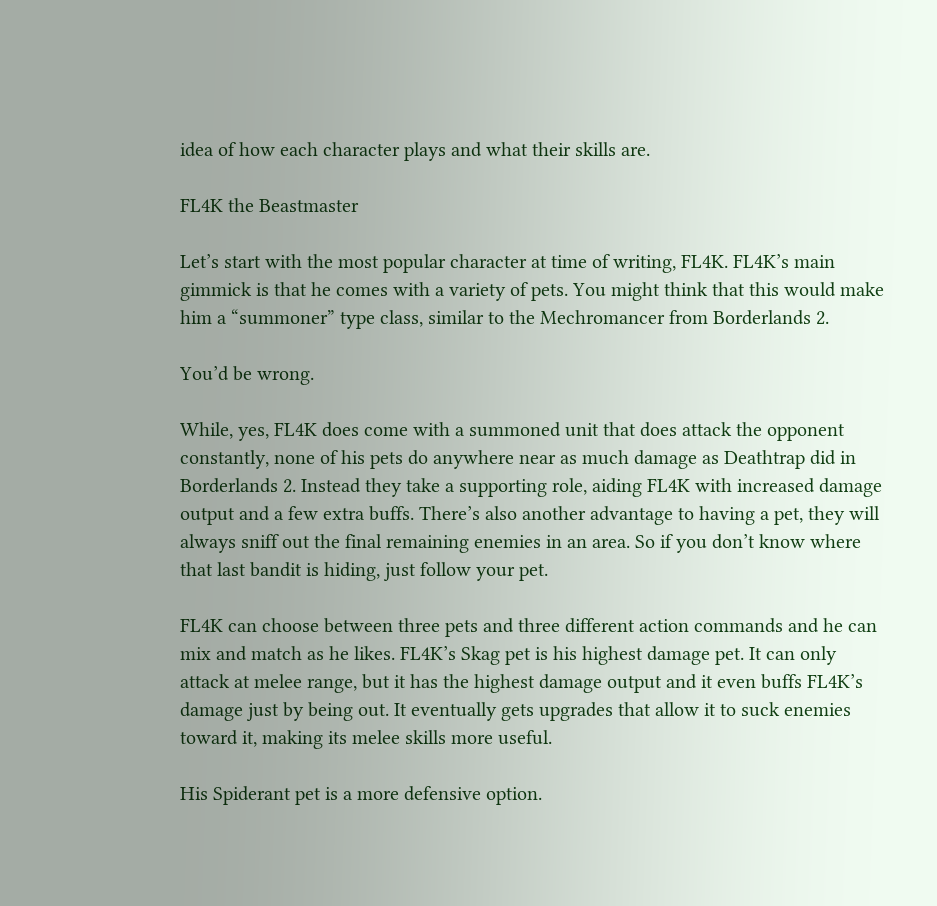idea of how each character plays and what their skills are.

FL4K the Beastmaster

Let’s start with the most popular character at time of writing, FL4K. FL4K’s main gimmick is that he comes with a variety of pets. You might think that this would make him a “summoner” type class, similar to the Mechromancer from Borderlands 2.

You’d be wrong.

While, yes, FL4K does come with a summoned unit that does attack the opponent constantly, none of his pets do anywhere near as much damage as Deathtrap did in Borderlands 2. Instead they take a supporting role, aiding FL4K with increased damage output and a few extra buffs. There’s also another advantage to having a pet, they will always sniff out the final remaining enemies in an area. So if you don’t know where that last bandit is hiding, just follow your pet.

FL4K can choose between three pets and three different action commands and he can mix and match as he likes. FL4K’s Skag pet is his highest damage pet. It can only attack at melee range, but it has the highest damage output and it even buffs FL4K’s damage just by being out. It eventually gets upgrades that allow it to suck enemies toward it, making its melee skills more useful.

His Spiderant pet is a more defensive option.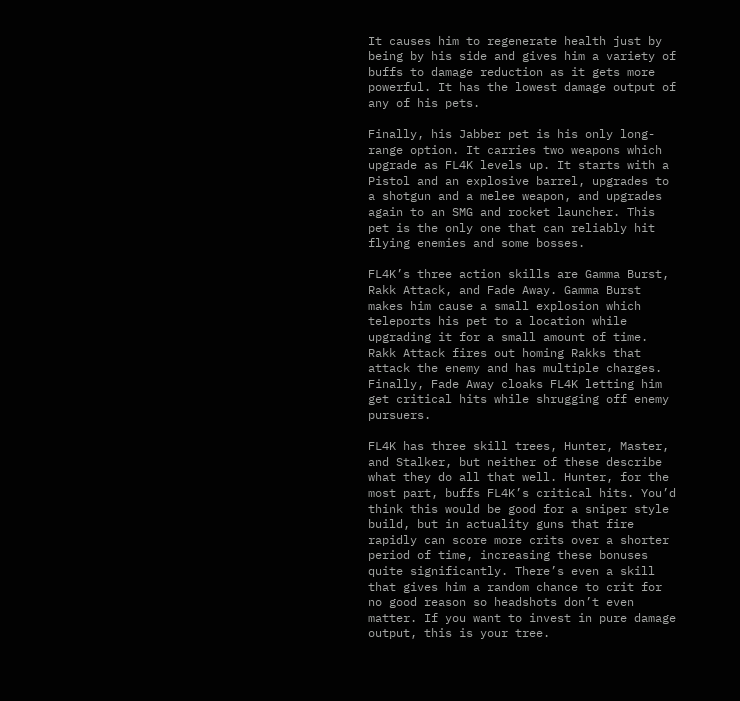It causes him to regenerate health just by being by his side and gives him a variety of buffs to damage reduction as it gets more powerful. It has the lowest damage output of any of his pets.

Finally, his Jabber pet is his only long-range option. It carries two weapons which upgrade as FL4K levels up. It starts with a Pistol and an explosive barrel, upgrades to a shotgun and a melee weapon, and upgrades again to an SMG and rocket launcher. This pet is the only one that can reliably hit flying enemies and some bosses.

FL4K’s three action skills are Gamma Burst, Rakk Attack, and Fade Away. Gamma Burst makes him cause a small explosion which teleports his pet to a location while upgrading it for a small amount of time. Rakk Attack fires out homing Rakks that attack the enemy and has multiple charges. Finally, Fade Away cloaks FL4K letting him get critical hits while shrugging off enemy pursuers.

FL4K has three skill trees, Hunter, Master, and Stalker, but neither of these describe what they do all that well. Hunter, for the most part, buffs FL4K’s critical hits. You’d think this would be good for a sniper style build, but in actuality guns that fire rapidly can score more crits over a shorter period of time, increasing these bonuses quite significantly. There’s even a skill that gives him a random chance to crit for no good reason so headshots don’t even matter. If you want to invest in pure damage output, this is your tree.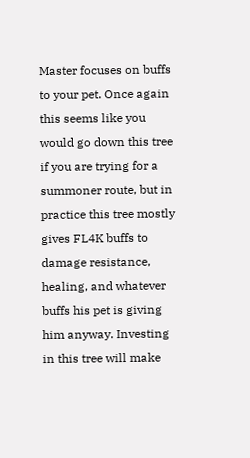Master focuses on buffs to your pet. Once again this seems like you would go down this tree if you are trying for a summoner route, but in practice this tree mostly gives FL4K buffs to damage resistance, healing, and whatever buffs his pet is giving him anyway. Investing in this tree will make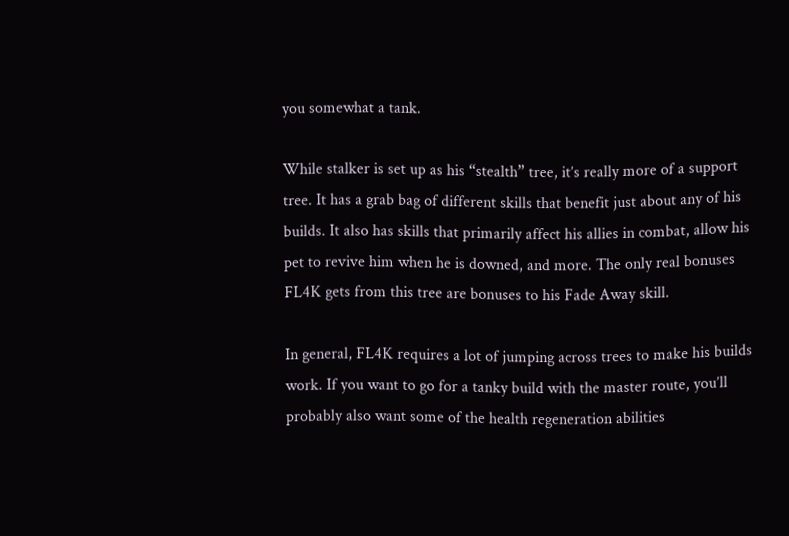you somewhat a tank.

While stalker is set up as his “stealth” tree, it’s really more of a support tree. It has a grab bag of different skills that benefit just about any of his builds. It also has skills that primarily affect his allies in combat, allow his pet to revive him when he is downed, and more. The only real bonuses FL4K gets from this tree are bonuses to his Fade Away skill.

In general, FL4K requires a lot of jumping across trees to make his builds work. If you want to go for a tanky build with the master route, you’ll probably also want some of the health regeneration abilities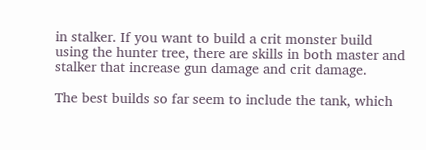in stalker. If you want to build a crit monster build using the hunter tree, there are skills in both master and stalker that increase gun damage and crit damage.

The best builds so far seem to include the tank, which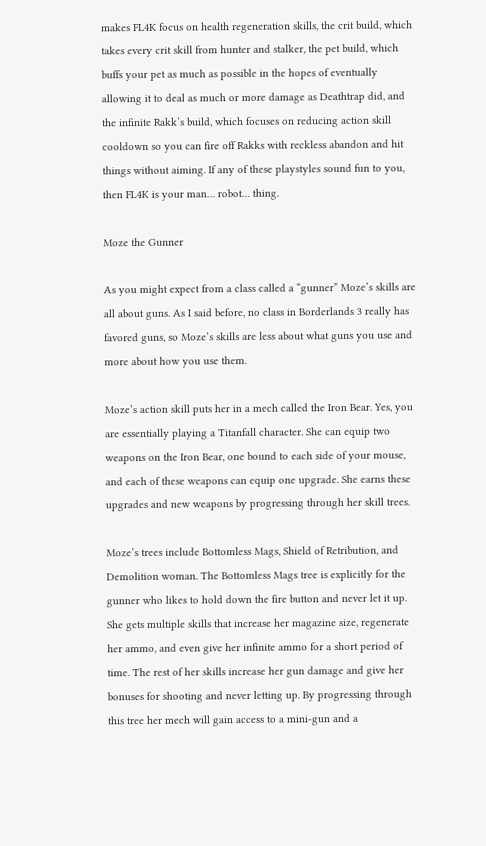makes FL4K focus on health regeneration skills, the crit build, which takes every crit skill from hunter and stalker, the pet build, which buffs your pet as much as possible in the hopes of eventually allowing it to deal as much or more damage as Deathtrap did, and the infinite Rakk’s build, which focuses on reducing action skill cooldown so you can fire off Rakks with reckless abandon and hit things without aiming. If any of these playstyles sound fun to you, then FL4K is your man… robot… thing.

Moze the Gunner

As you might expect from a class called a “gunner” Moze’s skills are all about guns. As I said before, no class in Borderlands 3 really has favored guns, so Moze’s skills are less about what guns you use and more about how you use them.

Moze’s action skill puts her in a mech called the Iron Bear. Yes, you are essentially playing a Titanfall character. She can equip two weapons on the Iron Bear, one bound to each side of your mouse, and each of these weapons can equip one upgrade. She earns these upgrades and new weapons by progressing through her skill trees.

Moze’s trees include Bottomless Mags, Shield of Retribution, and Demolition woman. The Bottomless Mags tree is explicitly for the gunner who likes to hold down the fire button and never let it up. She gets multiple skills that increase her magazine size, regenerate her ammo, and even give her infinite ammo for a short period of time. The rest of her skills increase her gun damage and give her bonuses for shooting and never letting up. By progressing through this tree her mech will gain access to a mini-gun and a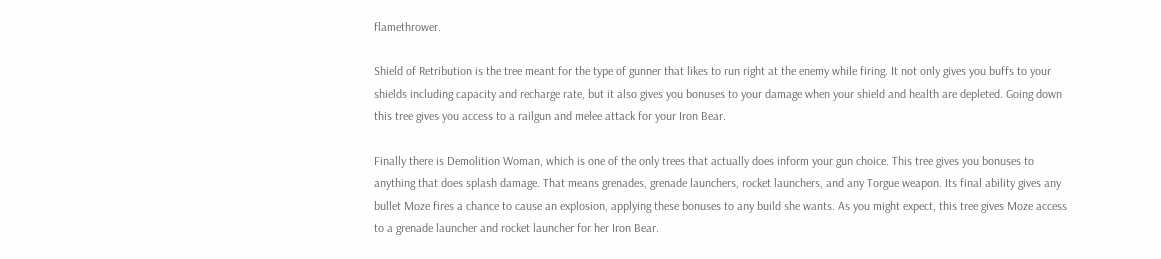flamethrower.

Shield of Retribution is the tree meant for the type of gunner that likes to run right at the enemy while firing. It not only gives you buffs to your shields including capacity and recharge rate, but it also gives you bonuses to your damage when your shield and health are depleted. Going down this tree gives you access to a railgun and melee attack for your Iron Bear.

Finally there is Demolition Woman, which is one of the only trees that actually does inform your gun choice. This tree gives you bonuses to anything that does splash damage. That means grenades, grenade launchers, rocket launchers, and any Torgue weapon. Its final ability gives any bullet Moze fires a chance to cause an explosion, applying these bonuses to any build she wants. As you might expect, this tree gives Moze access to a grenade launcher and rocket launcher for her Iron Bear.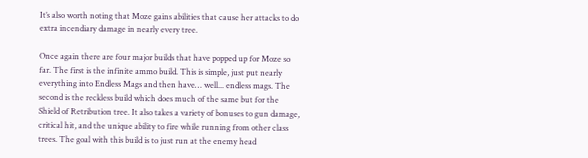It’s also worth noting that Moze gains abilities that cause her attacks to do extra incendiary damage in nearly every tree.

Once again there are four major builds that have popped up for Moze so far. The first is the infinite ammo build. This is simple, just put nearly everything into Endless Mags and then have… well... endless mags. The second is the reckless build which does much of the same but for the Shield of Retribution tree. It also takes a variety of bonuses to gun damage, critical hit, and the unique ability to fire while running from other class trees. The goal with this build is to just run at the enemy head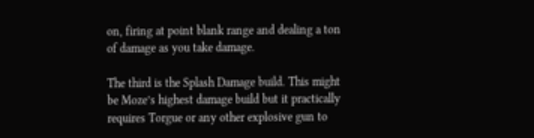on, firing at point blank range and dealing a ton of damage as you take damage.

The third is the Splash Damage build. This might be Moze’s highest damage build but it practically requires Torgue or any other explosive gun to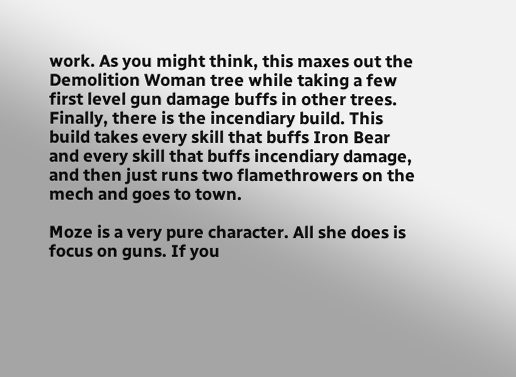work. As you might think, this maxes out the Demolition Woman tree while taking a few first level gun damage buffs in other trees. Finally, there is the incendiary build. This build takes every skill that buffs Iron Bear and every skill that buffs incendiary damage, and then just runs two flamethrowers on the mech and goes to town.

Moze is a very pure character. All she does is focus on guns. If you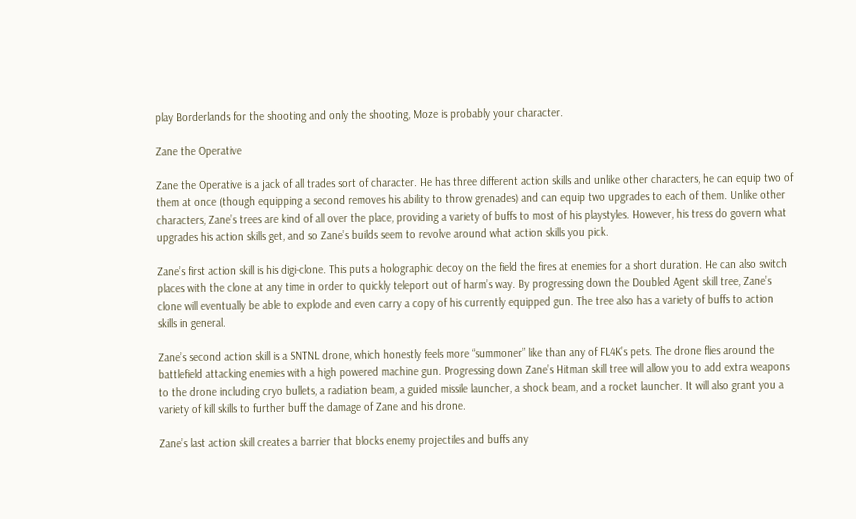play Borderlands for the shooting and only the shooting, Moze is probably your character.

Zane the Operative

Zane the Operative is a jack of all trades sort of character. He has three different action skills and unlike other characters, he can equip two of them at once (though equipping a second removes his ability to throw grenades) and can equip two upgrades to each of them. Unlike other characters, Zane’s trees are kind of all over the place, providing a variety of buffs to most of his playstyles. However, his tress do govern what upgrades his action skills get, and so Zane’s builds seem to revolve around what action skills you pick.

Zane’s first action skill is his digi-clone. This puts a holographic decoy on the field the fires at enemies for a short duration. He can also switch places with the clone at any time in order to quickly teleport out of harm’s way. By progressing down the Doubled Agent skill tree, Zane’s clone will eventually be able to explode and even carry a copy of his currently equipped gun. The tree also has a variety of buffs to action skills in general.

Zane’s second action skill is a SNTNL drone, which honestly feels more “summoner” like than any of FL4K’s pets. The drone flies around the battlefield attacking enemies with a high powered machine gun. Progressing down Zane’s Hitman skill tree will allow you to add extra weapons to the drone including cryo bullets, a radiation beam, a guided missile launcher, a shock beam, and a rocket launcher. It will also grant you a variety of kill skills to further buff the damage of Zane and his drone.

Zane’s last action skill creates a barrier that blocks enemy projectiles and buffs any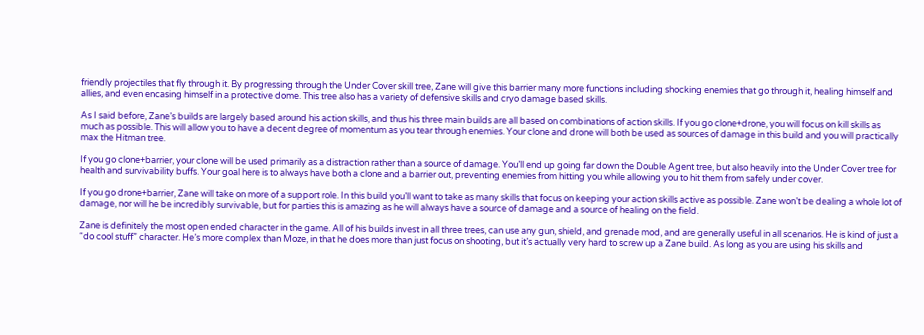friendly projectiles that fly through it. By progressing through the Under Cover skill tree, Zane will give this barrier many more functions including shocking enemies that go through it, healing himself and allies, and even encasing himself in a protective dome. This tree also has a variety of defensive skills and cryo damage based skills.

As I said before, Zane’s builds are largely based around his action skills, and thus his three main builds are all based on combinations of action skills. If you go clone+drone, you will focus on kill skills as much as possible. This will allow you to have a decent degree of momentum as you tear through enemies. Your clone and drone will both be used as sources of damage in this build and you will practically max the Hitman tree.

If you go clone+barrier, your clone will be used primarily as a distraction rather than a source of damage. You’ll end up going far down the Double Agent tree, but also heavily into the Under Cover tree for health and survivability buffs. Your goal here is to always have both a clone and a barrier out, preventing enemies from hitting you while allowing you to hit them from safely under cover.

If you go drone+barrier, Zane will take on more of a support role. In this build you’ll want to take as many skills that focus on keeping your action skills active as possible. Zane won’t be dealing a whole lot of damage, nor will he be incredibly survivable, but for parties this is amazing as he will always have a source of damage and a source of healing on the field.

Zane is definitely the most open ended character in the game. All of his builds invest in all three trees, can use any gun, shield, and grenade mod, and are generally useful in all scenarios. He is kind of just a “do cool stuff” character. He’s more complex than Moze, in that he does more than just focus on shooting, but it’s actually very hard to screw up a Zane build. As long as you are using his skills and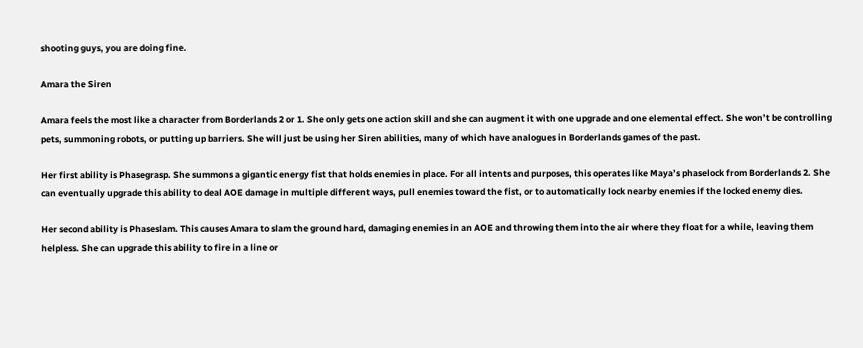shooting guys, you are doing fine.

Amara the Siren

Amara feels the most like a character from Borderlands 2 or 1. She only gets one action skill and she can augment it with one upgrade and one elemental effect. She won’t be controlling pets, summoning robots, or putting up barriers. She will just be using her Siren abilities, many of which have analogues in Borderlands games of the past.

Her first ability is Phasegrasp. She summons a gigantic energy fist that holds enemies in place. For all intents and purposes, this operates like Maya’s phaselock from Borderlands 2. She can eventually upgrade this ability to deal AOE damage in multiple different ways, pull enemies toward the fist, or to automatically lock nearby enemies if the locked enemy dies.

Her second ability is Phaseslam. This causes Amara to slam the ground hard, damaging enemies in an AOE and throwing them into the air where they float for a while, leaving them helpless. She can upgrade this ability to fire in a line or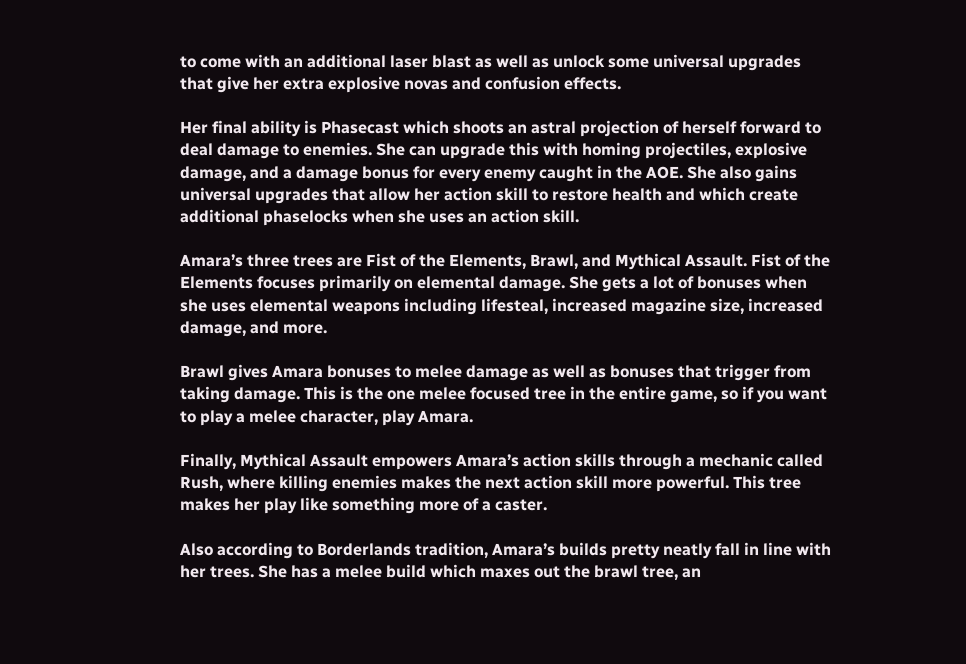to come with an additional laser blast as well as unlock some universal upgrades that give her extra explosive novas and confusion effects.

Her final ability is Phasecast which shoots an astral projection of herself forward to deal damage to enemies. She can upgrade this with homing projectiles, explosive damage, and a damage bonus for every enemy caught in the AOE. She also gains universal upgrades that allow her action skill to restore health and which create additional phaselocks when she uses an action skill.

Amara’s three trees are Fist of the Elements, Brawl, and Mythical Assault. Fist of the Elements focuses primarily on elemental damage. She gets a lot of bonuses when she uses elemental weapons including lifesteal, increased magazine size, increased damage, and more.

Brawl gives Amara bonuses to melee damage as well as bonuses that trigger from taking damage. This is the one melee focused tree in the entire game, so if you want to play a melee character, play Amara.

Finally, Mythical Assault empowers Amara’s action skills through a mechanic called Rush, where killing enemies makes the next action skill more powerful. This tree makes her play like something more of a caster.

Also according to Borderlands tradition, Amara’s builds pretty neatly fall in line with her trees. She has a melee build which maxes out the brawl tree, an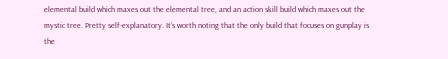elemental build which maxes out the elemental tree, and an action skill build which maxes out the mystic tree. Pretty self-explanatory. It’s worth noting that the only build that focuses on gunplay is the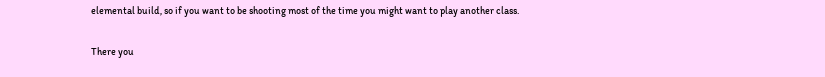elemental build, so if you want to be shooting most of the time you might want to play another class.

There you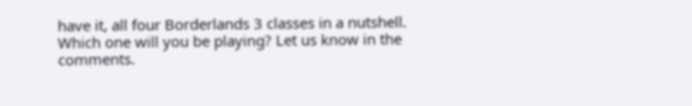have it, all four Borderlands 3 classes in a nutshell. Which one will you be playing? Let us know in the comments.